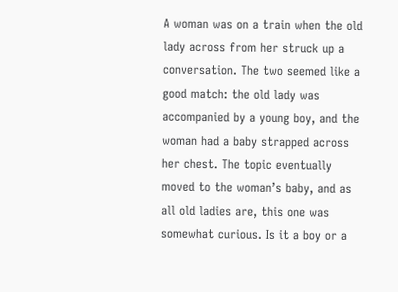A woman was on a train when the old lady across from her struck up a conversation. The two seemed like a good match: the old lady was accompanied by a young boy, and the woman had a baby strapped across her chest. The topic eventually moved to the woman’s baby, and as all old ladies are, this one was somewhat curious. Is it a boy or a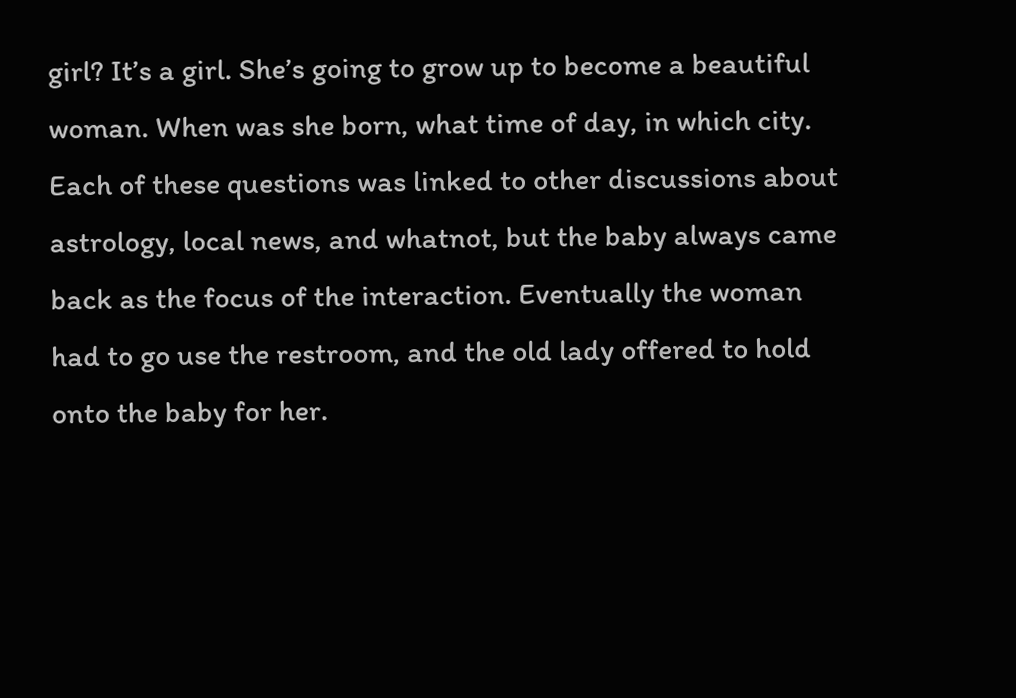girl? It’s a girl. She’s going to grow up to become a beautiful woman. When was she born, what time of day, in which city. Each of these questions was linked to other discussions about astrology, local news, and whatnot, but the baby always came back as the focus of the interaction. Eventually the woman had to go use the restroom, and the old lady offered to hold onto the baby for her.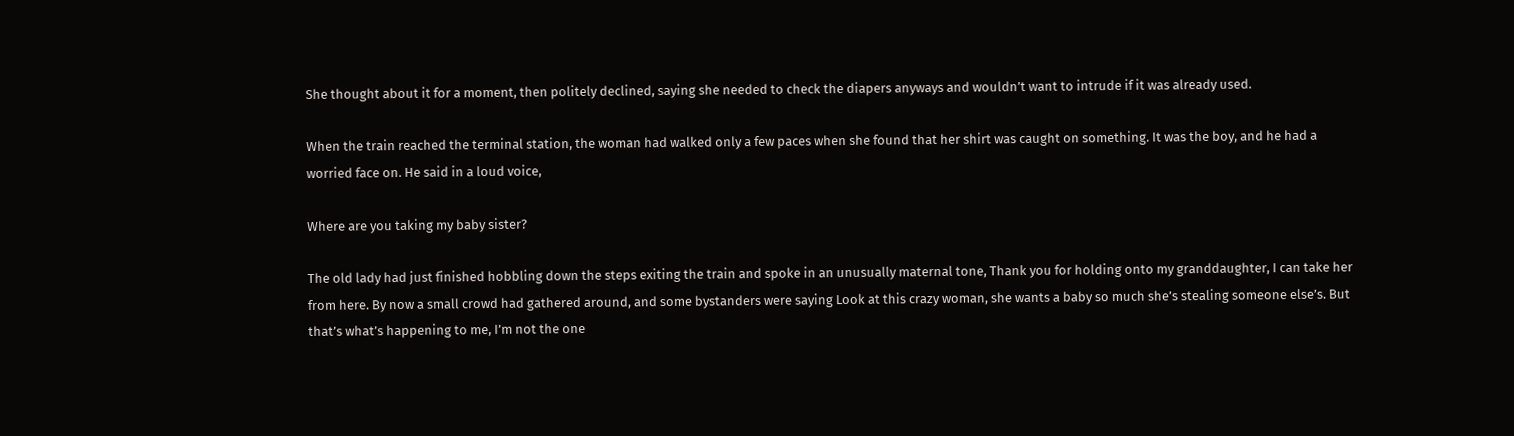She thought about it for a moment, then politely declined, saying she needed to check the diapers anyways and wouldn’t want to intrude if it was already used.

When the train reached the terminal station, the woman had walked only a few paces when she found that her shirt was caught on something. It was the boy, and he had a worried face on. He said in a loud voice,

Where are you taking my baby sister?

The old lady had just finished hobbling down the steps exiting the train and spoke in an unusually maternal tone, Thank you for holding onto my granddaughter, I can take her from here. By now a small crowd had gathered around, and some bystanders were saying Look at this crazy woman, she wants a baby so much she’s stealing someone else’s. But that’s what’s happening to me, I’m not the one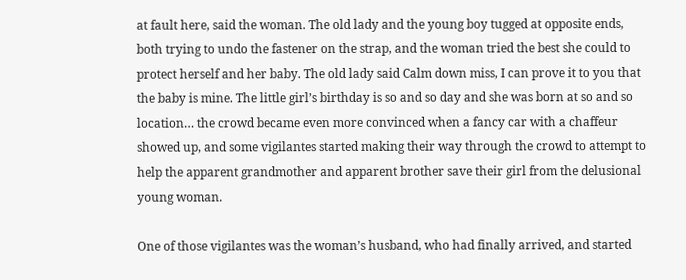at fault here, said the woman. The old lady and the young boy tugged at opposite ends, both trying to undo the fastener on the strap, and the woman tried the best she could to protect herself and her baby. The old lady said Calm down miss, I can prove it to you that the baby is mine. The little girl’s birthday is so and so day and she was born at so and so location… the crowd became even more convinced when a fancy car with a chaffeur showed up, and some vigilantes started making their way through the crowd to attempt to help the apparent grandmother and apparent brother save their girl from the delusional young woman.

One of those vigilantes was the woman’s husband, who had finally arrived, and started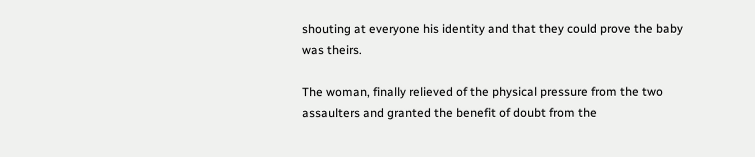shouting at everyone his identity and that they could prove the baby was theirs.

The woman, finally relieved of the physical pressure from the two assaulters and granted the benefit of doubt from the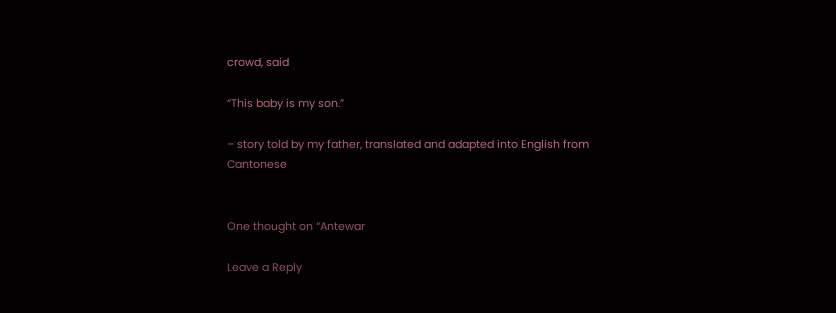crowd, said

“This baby is my son.”

– story told by my father, translated and adapted into English from Cantonese


One thought on “Antewar

Leave a Reply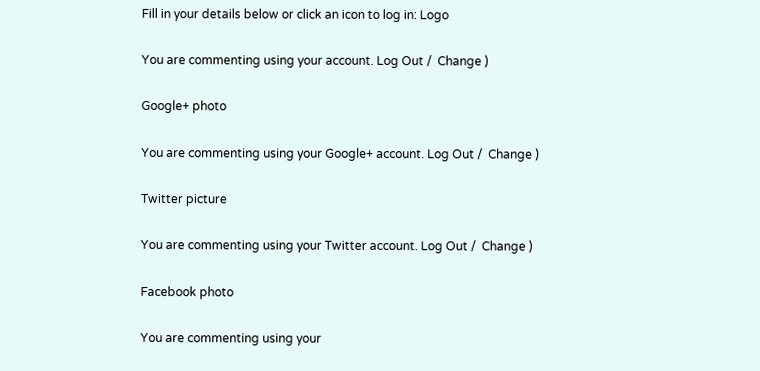Fill in your details below or click an icon to log in: Logo

You are commenting using your account. Log Out /  Change )

Google+ photo

You are commenting using your Google+ account. Log Out /  Change )

Twitter picture

You are commenting using your Twitter account. Log Out /  Change )

Facebook photo

You are commenting using your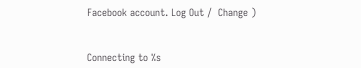Facebook account. Log Out /  Change )


Connecting to %s